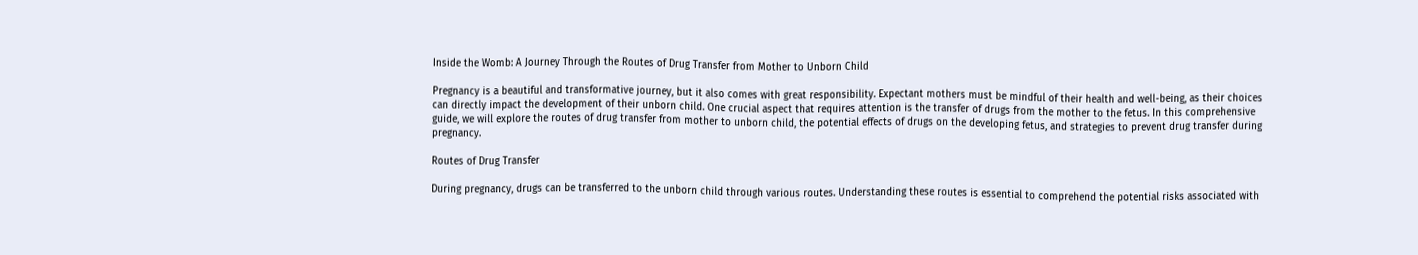Inside the Womb: A Journey Through the Routes of Drug Transfer from Mother to Unborn Child

Pregnancy is a beautiful and transformative journey, but it also comes with great responsibility. Expectant mothers must be mindful of their health and well-being, as their choices can directly impact the development of their unborn child. One crucial aspect that requires attention is the transfer of drugs from the mother to the fetus. In this comprehensive guide, we will explore the routes of drug transfer from mother to unborn child, the potential effects of drugs on the developing fetus, and strategies to prevent drug transfer during pregnancy.

Routes of Drug Transfer

During pregnancy, drugs can be transferred to the unborn child through various routes. Understanding these routes is essential to comprehend the potential risks associated with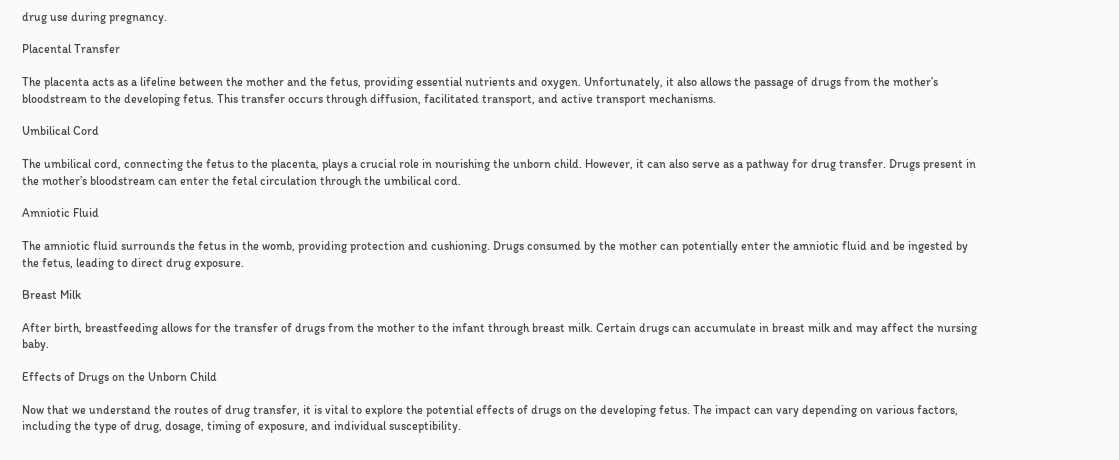drug use during pregnancy.

Placental Transfer

The placenta acts as a lifeline between the mother and the fetus, providing essential nutrients and oxygen. Unfortunately, it also allows the passage of drugs from the mother’s bloodstream to the developing fetus. This transfer occurs through diffusion, facilitated transport, and active transport mechanisms.

Umbilical Cord

The umbilical cord, connecting the fetus to the placenta, plays a crucial role in nourishing the unborn child. However, it can also serve as a pathway for drug transfer. Drugs present in the mother’s bloodstream can enter the fetal circulation through the umbilical cord.

Amniotic Fluid

The amniotic fluid surrounds the fetus in the womb, providing protection and cushioning. Drugs consumed by the mother can potentially enter the amniotic fluid and be ingested by the fetus, leading to direct drug exposure.

Breast Milk

After birth, breastfeeding allows for the transfer of drugs from the mother to the infant through breast milk. Certain drugs can accumulate in breast milk and may affect the nursing baby.

Effects of Drugs on the Unborn Child

Now that we understand the routes of drug transfer, it is vital to explore the potential effects of drugs on the developing fetus. The impact can vary depending on various factors, including the type of drug, dosage, timing of exposure, and individual susceptibility.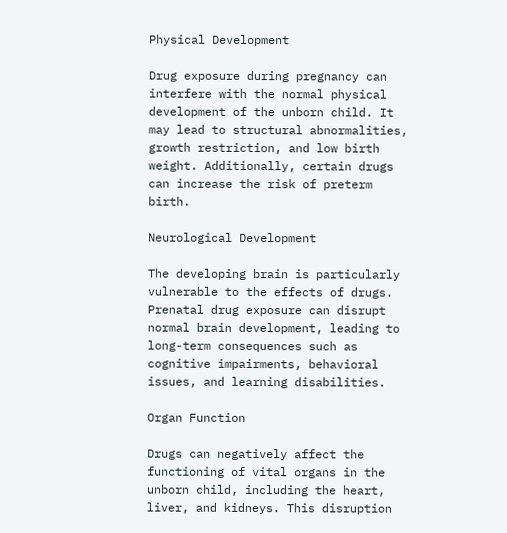Physical Development

Drug exposure during pregnancy can interfere with the normal physical development of the unborn child. It may lead to structural abnormalities, growth restriction, and low birth weight. Additionally, certain drugs can increase the risk of preterm birth.

Neurological Development

The developing brain is particularly vulnerable to the effects of drugs. Prenatal drug exposure can disrupt normal brain development, leading to long-term consequences such as cognitive impairments, behavioral issues, and learning disabilities.

Organ Function

Drugs can negatively affect the functioning of vital organs in the unborn child, including the heart, liver, and kidneys. This disruption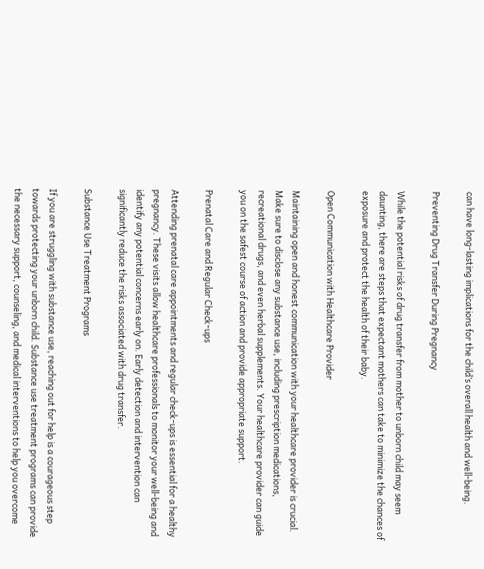can have long-lasting implications for the child’s overall health and well-being.

Preventing Drug Transfer During Pregnancy

While the potential risks of drug transfer from mother to unborn child may seem daunting, there are steps that expectant mothers can take to minimize the chances of exposure and protect the health of their baby.

Open Communication with Healthcare Provider

Maintaining open and honest communication with your healthcare provider is crucial. Make sure to disclose any substance use, including prescription medications, recreational drugs, and even herbal supplements. Your healthcare provider can guide you on the safest course of action and provide appropriate support.

Prenatal Care and Regular Check-ups

Attending prenatal care appointments and regular check-ups is essential for a healthy pregnancy. These visits allow healthcare professionals to monitor your well-being and identify any potential concerns early on. Early detection and intervention can significantly reduce the risks associated with drug transfer.

Substance Use Treatment Programs

If you are struggling with substance use, reaching out for help is a courageous step towards protecting your unborn child. Substance use treatment programs can provide the necessary support, counseling, and medical interventions to help you overcome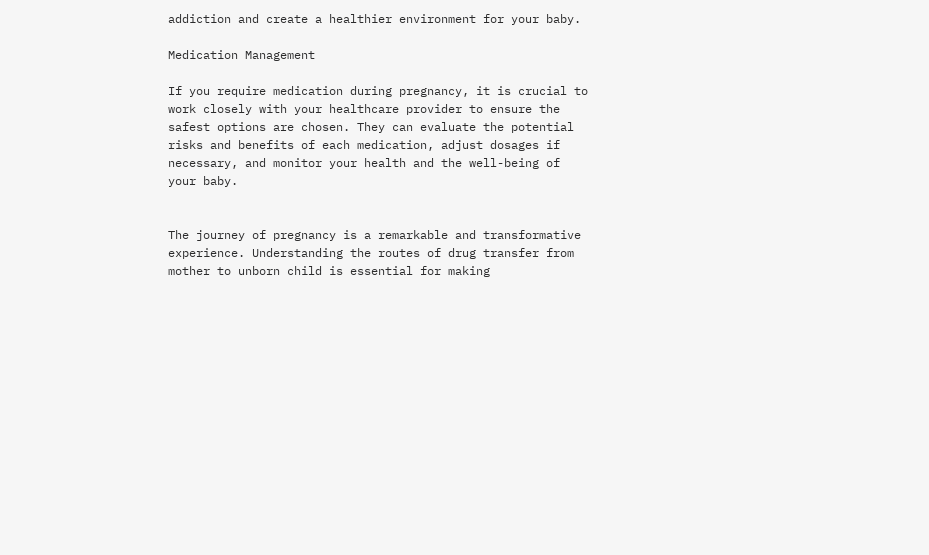addiction and create a healthier environment for your baby.

Medication Management

If you require medication during pregnancy, it is crucial to work closely with your healthcare provider to ensure the safest options are chosen. They can evaluate the potential risks and benefits of each medication, adjust dosages if necessary, and monitor your health and the well-being of your baby.


The journey of pregnancy is a remarkable and transformative experience. Understanding the routes of drug transfer from mother to unborn child is essential for making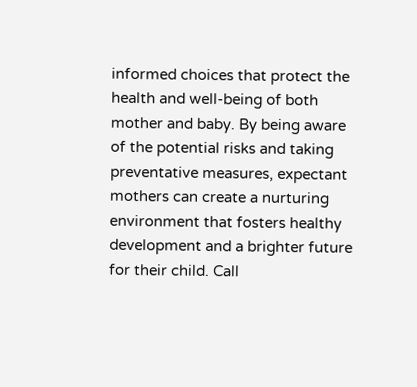informed choices that protect the health and well-being of both mother and baby. By being aware of the potential risks and taking preventative measures, expectant mothers can create a nurturing environment that fosters healthy development and a brighter future for their child. Call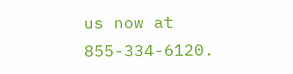us now at 855-334-6120.